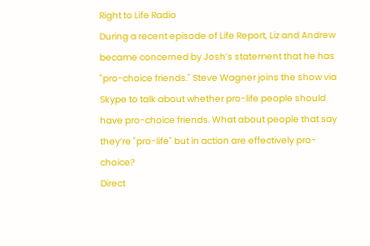Right to Life Radio
During a recent episode of Life Report, Liz and Andrew became concerned by Josh’s statement that he has "pro-choice friends." Steve Wagner joins the show via Skype to talk about whether pro-life people should have pro-choice friends. What about people that say they’re "pro-life" but in action are effectively pro-choice?
Direct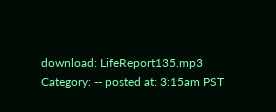download: LifeReport135.mp3
Category: -- posted at: 3:15am PST